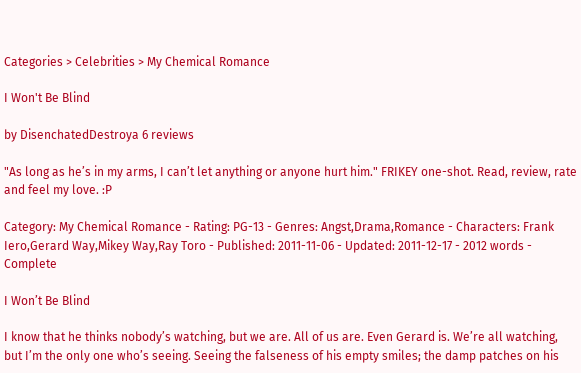Categories > Celebrities > My Chemical Romance

I Won't Be Blind

by DisenchatedDestroya 6 reviews

"As long as he’s in my arms, I can’t let anything or anyone hurt him." FRIKEY one-shot. Read, review, rate and feel my love. :P

Category: My Chemical Romance - Rating: PG-13 - Genres: Angst,Drama,Romance - Characters: Frank Iero,Gerard Way,Mikey Way,Ray Toro - Published: 2011-11-06 - Updated: 2011-12-17 - 2012 words - Complete

I Won’t Be Blind

I know that he thinks nobody’s watching, but we are. All of us are. Even Gerard is. We’re all watching, but I’m the only one who’s seeing. Seeing the falseness of his empty smiles; the damp patches on his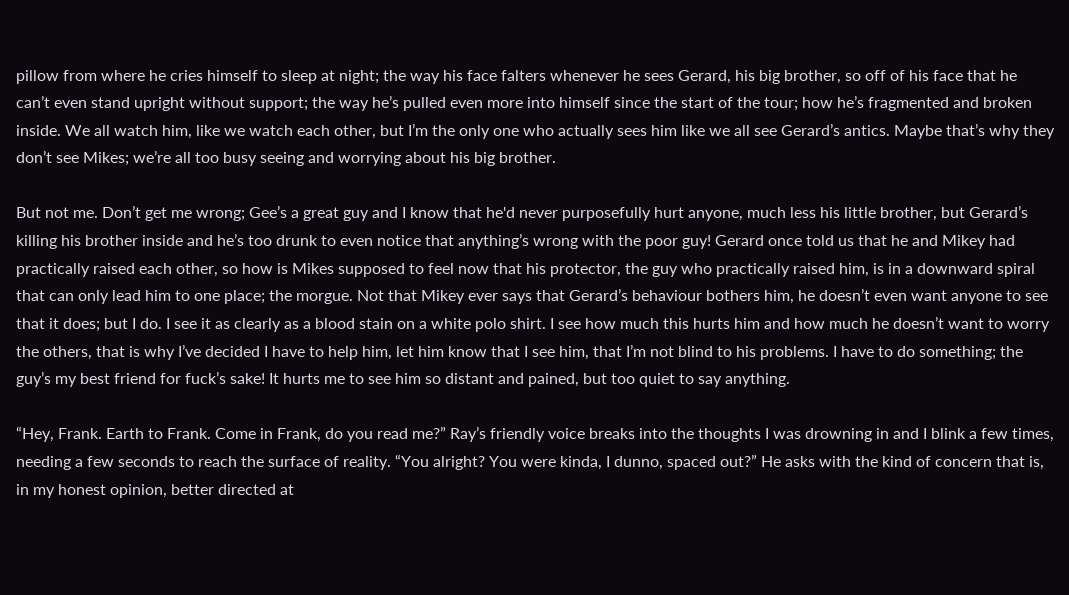pillow from where he cries himself to sleep at night; the way his face falters whenever he sees Gerard, his big brother, so off of his face that he can’t even stand upright without support; the way he’s pulled even more into himself since the start of the tour; how he’s fragmented and broken inside. We all watch him, like we watch each other, but I’m the only one who actually sees him like we all see Gerard’s antics. Maybe that’s why they don’t see Mikes; we’re all too busy seeing and worrying about his big brother.

But not me. Don’t get me wrong; Gee’s a great guy and I know that he'd never purposefully hurt anyone, much less his little brother, but Gerard’s killing his brother inside and he’s too drunk to even notice that anything’s wrong with the poor guy! Gerard once told us that he and Mikey had practically raised each other, so how is Mikes supposed to feel now that his protector, the guy who practically raised him, is in a downward spiral that can only lead him to one place; the morgue. Not that Mikey ever says that Gerard’s behaviour bothers him, he doesn’t even want anyone to see that it does; but I do. I see it as clearly as a blood stain on a white polo shirt. I see how much this hurts him and how much he doesn’t want to worry the others, that is why I’ve decided I have to help him, let him know that I see him, that I’m not blind to his problems. I have to do something; the guy’s my best friend for fuck’s sake! It hurts me to see him so distant and pained, but too quiet to say anything.

“Hey, Frank. Earth to Frank. Come in Frank, do you read me?” Ray’s friendly voice breaks into the thoughts I was drowning in and I blink a few times, needing a few seconds to reach the surface of reality. “You alright? You were kinda, I dunno, spaced out?” He asks with the kind of concern that is, in my honest opinion, better directed at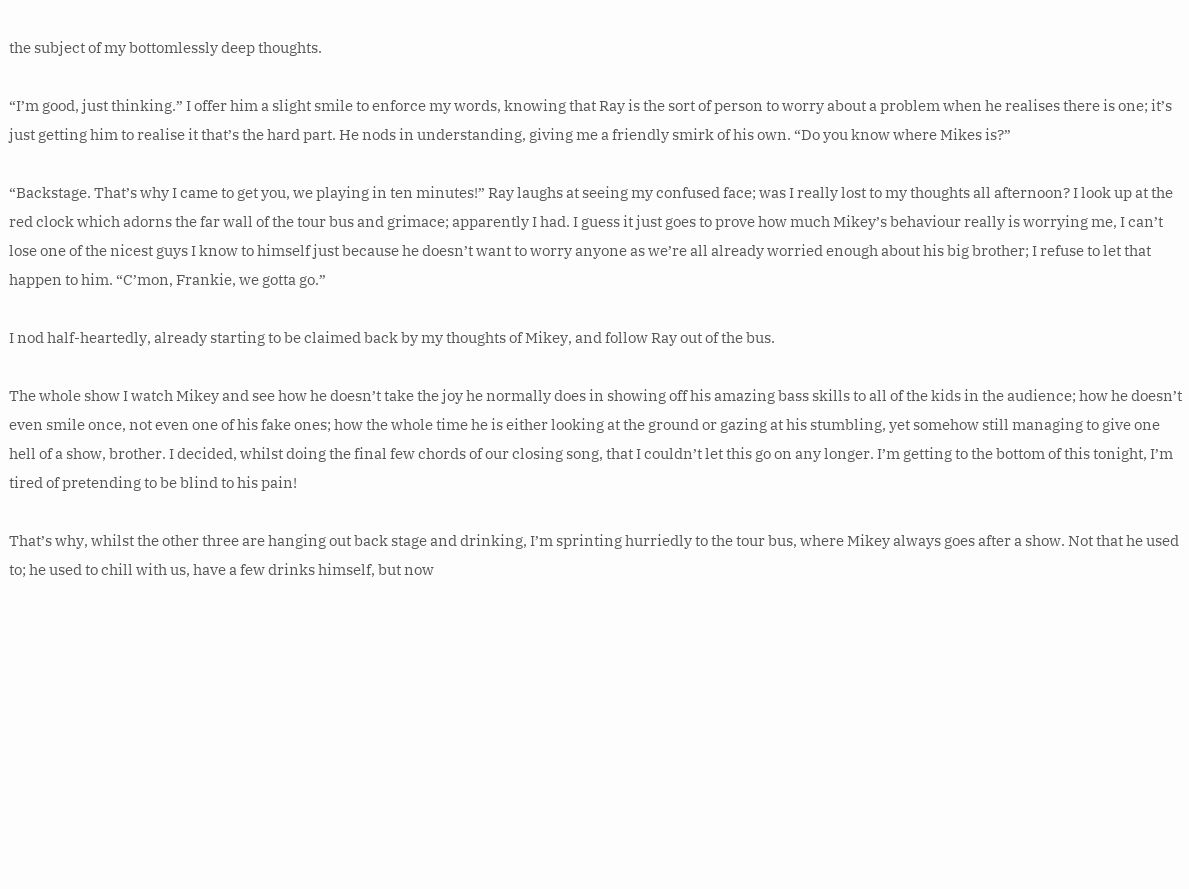the subject of my bottomlessly deep thoughts.

“I’m good, just thinking.” I offer him a slight smile to enforce my words, knowing that Ray is the sort of person to worry about a problem when he realises there is one; it’s just getting him to realise it that’s the hard part. He nods in understanding, giving me a friendly smirk of his own. “Do you know where Mikes is?”

“Backstage. That’s why I came to get you, we playing in ten minutes!” Ray laughs at seeing my confused face; was I really lost to my thoughts all afternoon? I look up at the red clock which adorns the far wall of the tour bus and grimace; apparently I had. I guess it just goes to prove how much Mikey’s behaviour really is worrying me, I can’t lose one of the nicest guys I know to himself just because he doesn’t want to worry anyone as we’re all already worried enough about his big brother; I refuse to let that happen to him. “C’mon, Frankie, we gotta go.”

I nod half-heartedly, already starting to be claimed back by my thoughts of Mikey, and follow Ray out of the bus.

The whole show I watch Mikey and see how he doesn’t take the joy he normally does in showing off his amazing bass skills to all of the kids in the audience; how he doesn’t even smile once, not even one of his fake ones; how the whole time he is either looking at the ground or gazing at his stumbling, yet somehow still managing to give one hell of a show, brother. I decided, whilst doing the final few chords of our closing song, that I couldn’t let this go on any longer. I’m getting to the bottom of this tonight, I’m tired of pretending to be blind to his pain!

That’s why, whilst the other three are hanging out back stage and drinking, I’m sprinting hurriedly to the tour bus, where Mikey always goes after a show. Not that he used to; he used to chill with us, have a few drinks himself, but now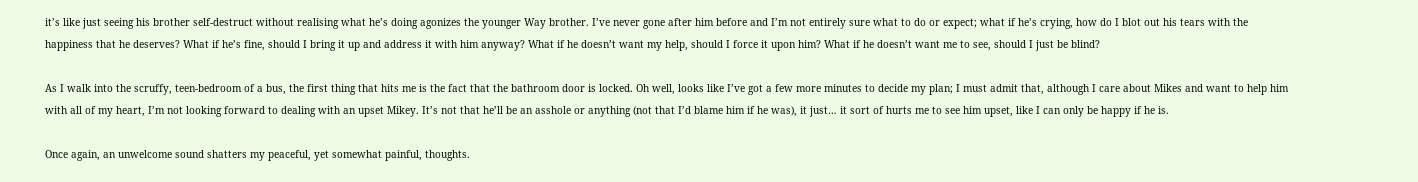it’s like just seeing his brother self-destruct without realising what he’s doing agonizes the younger Way brother. I’ve never gone after him before and I’m not entirely sure what to do or expect; what if he’s crying, how do I blot out his tears with the happiness that he deserves? What if he’s fine, should I bring it up and address it with him anyway? What if he doesn’t want my help, should I force it upon him? What if he doesn’t want me to see, should I just be blind?

As I walk into the scruffy, teen-bedroom of a bus, the first thing that hits me is the fact that the bathroom door is locked. Oh well, looks like I’ve got a few more minutes to decide my plan; I must admit that, although I care about Mikes and want to help him with all of my heart, I’m not looking forward to dealing with an upset Mikey. It’s not that he’ll be an asshole or anything (not that I’d blame him if he was), it just… it sort of hurts me to see him upset, like I can only be happy if he is.

Once again, an unwelcome sound shatters my peaceful, yet somewhat painful, thoughts.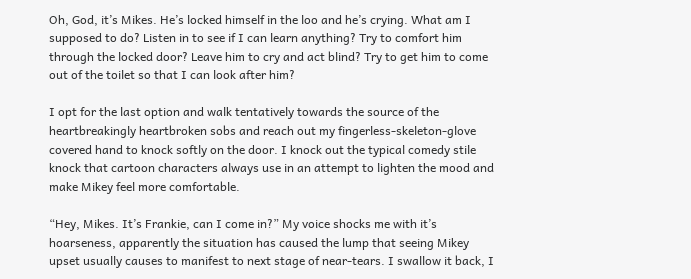Oh, God, it’s Mikes. He’s locked himself in the loo and he’s crying. What am I supposed to do? Listen in to see if I can learn anything? Try to comfort him through the locked door? Leave him to cry and act blind? Try to get him to come out of the toilet so that I can look after him?

I opt for the last option and walk tentatively towards the source of the heartbreakingly heartbroken sobs and reach out my fingerless-skeleton-glove covered hand to knock softly on the door. I knock out the typical comedy stile knock that cartoon characters always use in an attempt to lighten the mood and make Mikey feel more comfortable.

“Hey, Mikes. It’s Frankie, can I come in?” My voice shocks me with it’s hoarseness, apparently the situation has caused the lump that seeing Mikey upset usually causes to manifest to next stage of near-tears. I swallow it back, I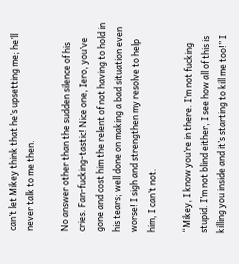can’t let Mikey think that he’s upsetting me; he’ll never talk to me then.

No answer other than the sudden silence of his cries. Fan-fucking-tastic! Nice one, Iero, you’ve gone and cost him the relent of not having to hold in his tears; well done on making a bad situation even worse! I sigh and strengthen my resolve to help him, I can’t not.

“Mikey, I know you’re in there. I’m not fucking stupid. I’m not blind either, I see how all of this is killing you inside and it’s starting to kill me too!” I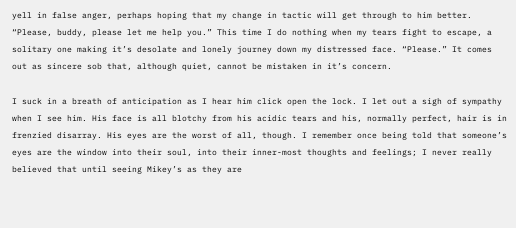yell in false anger, perhaps hoping that my change in tactic will get through to him better. “Please, buddy, please let me help you.” This time I do nothing when my tears fight to escape, a solitary one making it’s desolate and lonely journey down my distressed face. “Please.” It comes out as sincere sob that, although quiet, cannot be mistaken in it’s concern.

I suck in a breath of anticipation as I hear him click open the lock. I let out a sigh of sympathy when I see him. His face is all blotchy from his acidic tears and his, normally perfect, hair is in frenzied disarray. His eyes are the worst of all, though. I remember once being told that someone’s eyes are the window into their soul, into their inner-most thoughts and feelings; I never really believed that until seeing Mikey’s as they are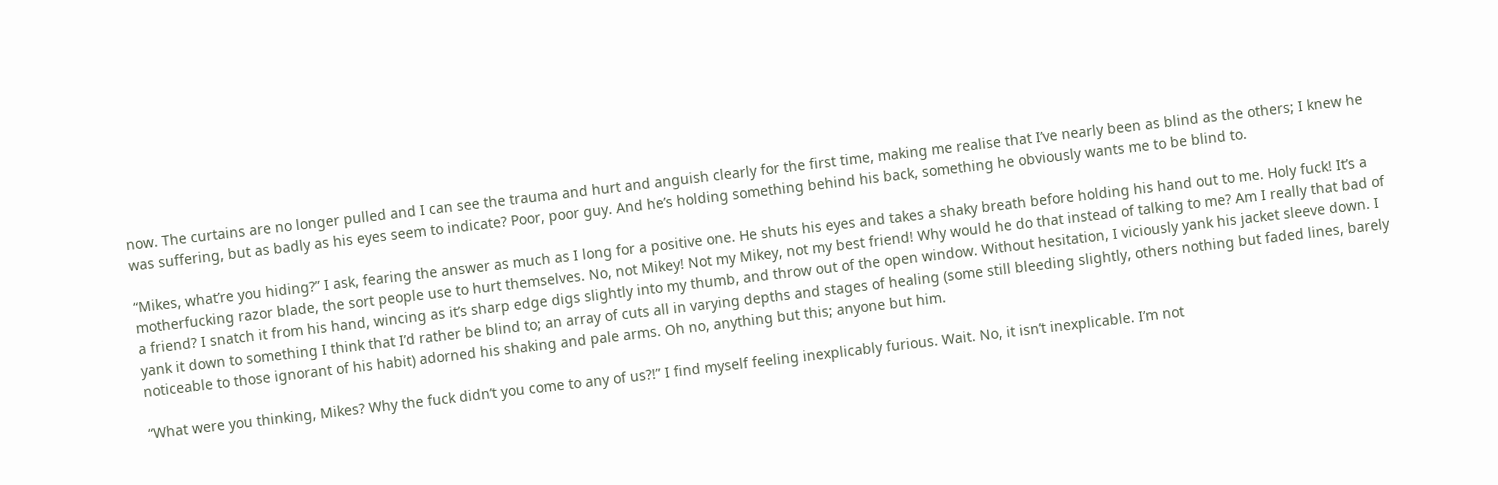now. The curtains are no longer pulled and I can see the trauma and hurt and anguish clearly for the first time, making me realise that I’ve nearly been as blind as the others; I knew he was suffering, but as badly as his eyes seem to indicate? Poor, poor guy. And he’s holding something behind his back, something he obviously wants me to be blind to.

“Mikes, what’re you hiding?” I ask, fearing the answer as much as I long for a positive one. He shuts his eyes and takes a shaky breath before holding his hand out to me. Holy fuck! It’s a motherfucking razor blade, the sort people use to hurt themselves. No, not Mikey! Not my Mikey, not my best friend! Why would he do that instead of talking to me? Am I really that bad of a friend? I snatch it from his hand, wincing as it’s sharp edge digs slightly into my thumb, and throw out of the open window. Without hesitation, I viciously yank his jacket sleeve down. I yank it down to something I think that I’d rather be blind to; an array of cuts all in varying depths and stages of healing (some still bleeding slightly, others nothing but faded lines, barely noticeable to those ignorant of his habit) adorned his shaking and pale arms. Oh no, anything but this; anyone but him.

“What were you thinking, Mikes? Why the fuck didn’t you come to any of us?!” I find myself feeling inexplicably furious. Wait. No, it isn’t inexplicable. I’m not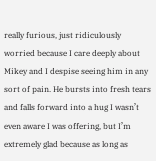really furious, just ridiculously worried because I care deeply about Mikey and I despise seeing him in any sort of pain. He bursts into fresh tears and falls forward into a hug I wasn’t even aware I was offering, but I’m extremely glad because as long as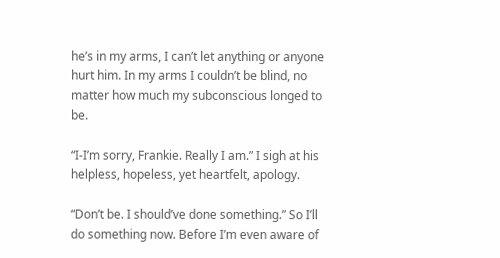he’s in my arms, I can’t let anything or anyone hurt him. In my arms I couldn’t be blind, no matter how much my subconscious longed to be.

“I-I’m sorry, Frankie. Really I am.” I sigh at his helpless, hopeless, yet heartfelt, apology.

“Don’t be. I should’ve done something.” So I’ll do something now. Before I’m even aware of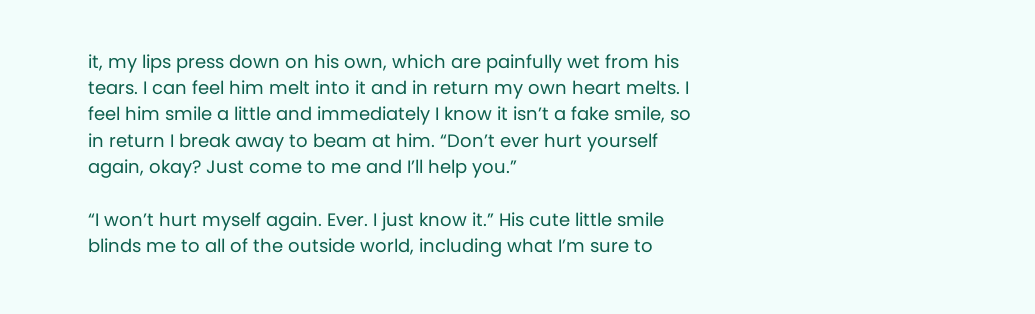it, my lips press down on his own, which are painfully wet from his tears. I can feel him melt into it and in return my own heart melts. I feel him smile a little and immediately I know it isn’t a fake smile, so in return I break away to beam at him. “Don’t ever hurt yourself again, okay? Just come to me and I’ll help you.”

“I won’t hurt myself again. Ever. I just know it.” His cute little smile blinds me to all of the outside world, including what I’m sure to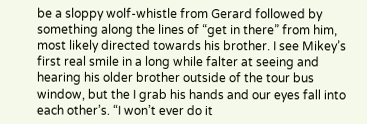be a sloppy wolf-whistle from Gerard followed by something along the lines of “get in there” from him, most likely directed towards his brother. I see Mikey’s first real smile in a long while falter at seeing and hearing his older brother outside of the tour bus window, but the I grab his hands and our eyes fall into each other’s. “I won’t ever do it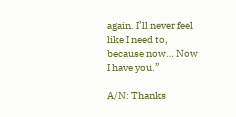again. I’ll never feel like I need to, because now… Now I have you.”

A/N: Thanks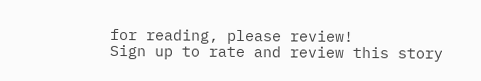for reading, please review!
Sign up to rate and review this story